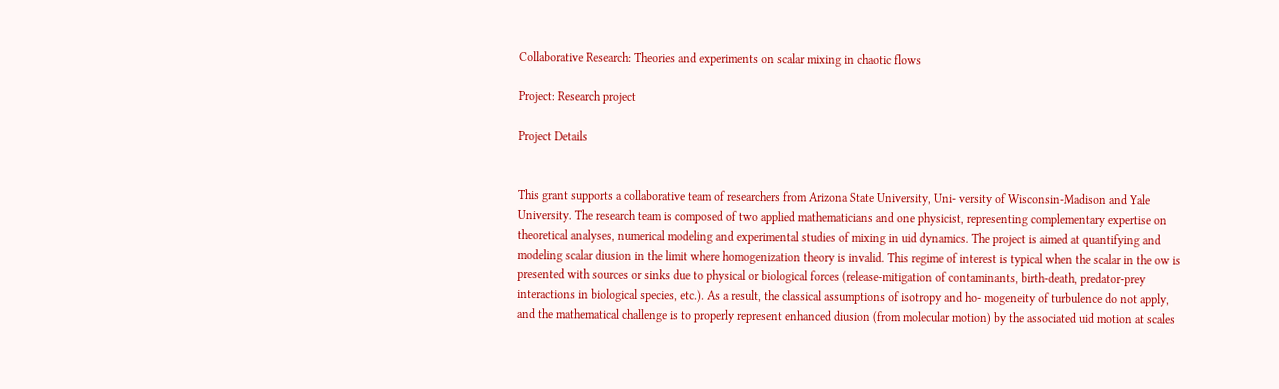Collaborative Research: Theories and experiments on scalar mixing in chaotic flows

Project: Research project

Project Details


This grant supports a collaborative team of researchers from Arizona State University, Uni- versity of Wisconsin-Madison and Yale University. The research team is composed of two applied mathematicians and one physicist, representing complementary expertise on theoretical analyses, numerical modeling and experimental studies of mixing in uid dynamics. The project is aimed at quantifying and modeling scalar diusion in the limit where homogenization theory is invalid. This regime of interest is typical when the scalar in the ow is presented with sources or sinks due to physical or biological forces (release-mitigation of contaminants, birth-death, predator-prey interactions in biological species, etc.). As a result, the classical assumptions of isotropy and ho- mogeneity of turbulence do not apply, and the mathematical challenge is to properly represent enhanced diusion (from molecular motion) by the associated uid motion at scales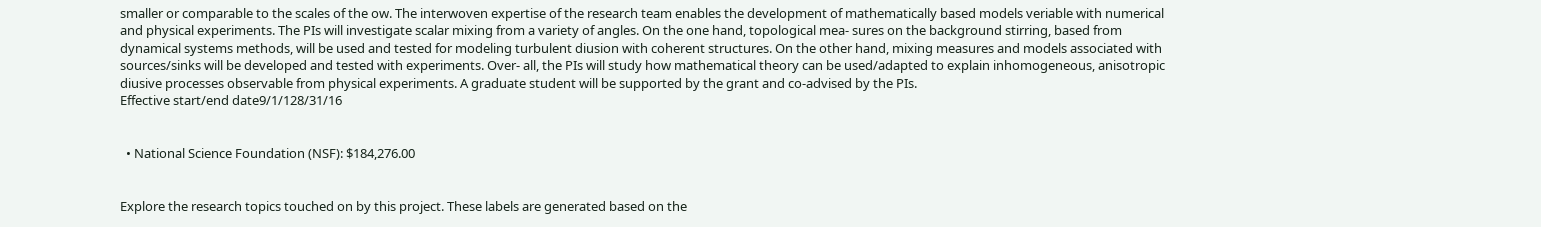smaller or comparable to the scales of the ow. The interwoven expertise of the research team enables the development of mathematically based models veriable with numerical and physical experiments. The PIs will investigate scalar mixing from a variety of angles. On the one hand, topological mea- sures on the background stirring, based from dynamical systems methods, will be used and tested for modeling turbulent diusion with coherent structures. On the other hand, mixing measures and models associated with sources/sinks will be developed and tested with experiments. Over- all, the PIs will study how mathematical theory can be used/adapted to explain inhomogeneous, anisotropic diusive processes observable from physical experiments. A graduate student will be supported by the grant and co-advised by the PIs.
Effective start/end date9/1/128/31/16


  • National Science Foundation (NSF): $184,276.00


Explore the research topics touched on by this project. These labels are generated based on the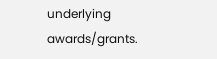underlying awards/grants.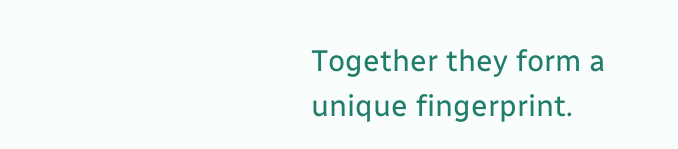Together they form a unique fingerprint.